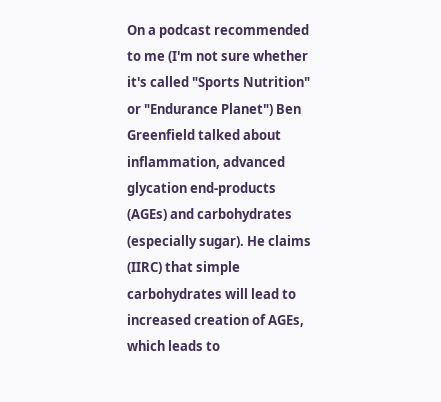On a podcast recommended to me (I'm not sure whether it's called "Sports Nutrition" or "Endurance Planet") Ben Greenfield talked about inflammation, advanced glycation end-products (AGEs) and carbohydrates (especially sugar). He claims (IIRC) that simple carbohydrates will lead to increased creation of AGEs, which leads to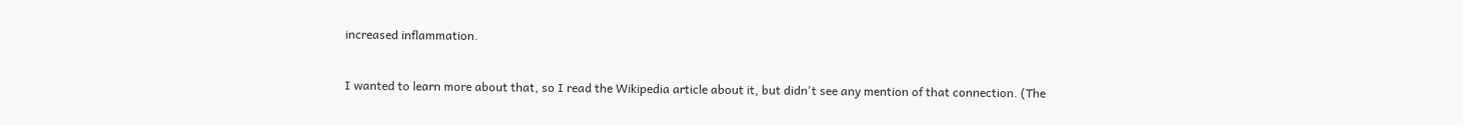increased inflammation.

I wanted to learn more about that, so I read the Wikipedia article about it, but didn't see any mention of that connection. (The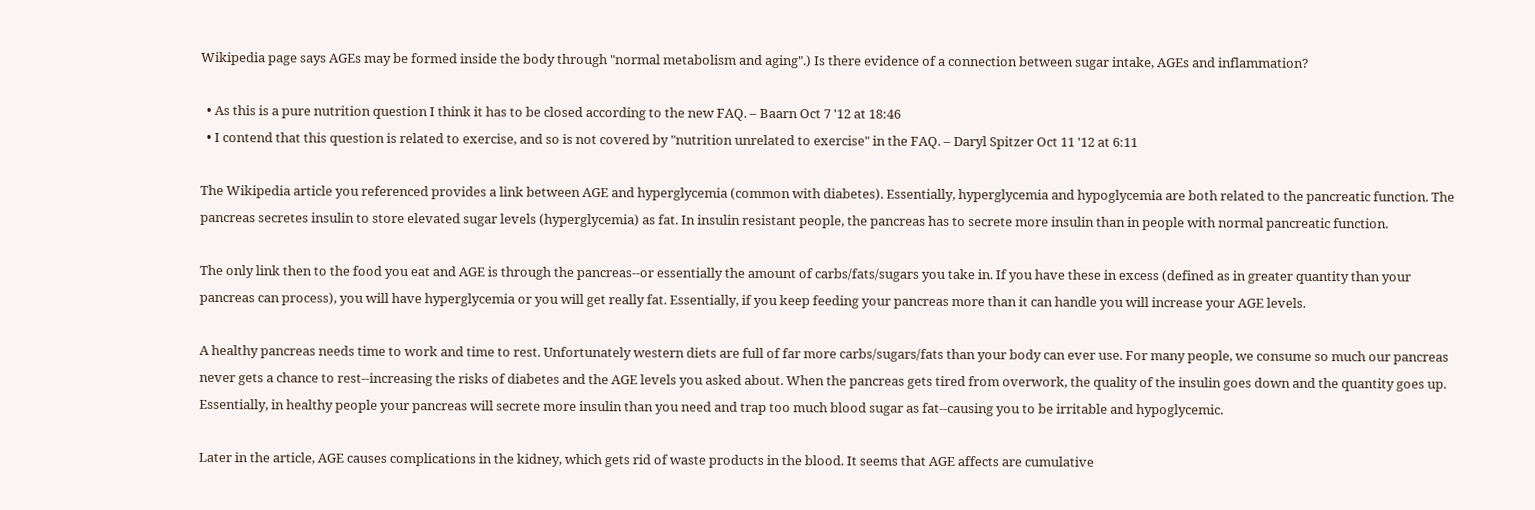Wikipedia page says AGEs may be formed inside the body through "normal metabolism and aging".) Is there evidence of a connection between sugar intake, AGEs and inflammation?

  • As this is a pure nutrition question I think it has to be closed according to the new FAQ. – Baarn Oct 7 '12 at 18:46
  • I contend that this question is related to exercise, and so is not covered by "nutrition unrelated to exercise" in the FAQ. – Daryl Spitzer Oct 11 '12 at 6:11

The Wikipedia article you referenced provides a link between AGE and hyperglycemia (common with diabetes). Essentially, hyperglycemia and hypoglycemia are both related to the pancreatic function. The pancreas secretes insulin to store elevated sugar levels (hyperglycemia) as fat. In insulin resistant people, the pancreas has to secrete more insulin than in people with normal pancreatic function.

The only link then to the food you eat and AGE is through the pancreas--or essentially the amount of carbs/fats/sugars you take in. If you have these in excess (defined as in greater quantity than your pancreas can process), you will have hyperglycemia or you will get really fat. Essentially, if you keep feeding your pancreas more than it can handle you will increase your AGE levels.

A healthy pancreas needs time to work and time to rest. Unfortunately western diets are full of far more carbs/sugars/fats than your body can ever use. For many people, we consume so much our pancreas never gets a chance to rest--increasing the risks of diabetes and the AGE levels you asked about. When the pancreas gets tired from overwork, the quality of the insulin goes down and the quantity goes up. Essentially, in healthy people your pancreas will secrete more insulin than you need and trap too much blood sugar as fat--causing you to be irritable and hypoglycemic.

Later in the article, AGE causes complications in the kidney, which gets rid of waste products in the blood. It seems that AGE affects are cumulative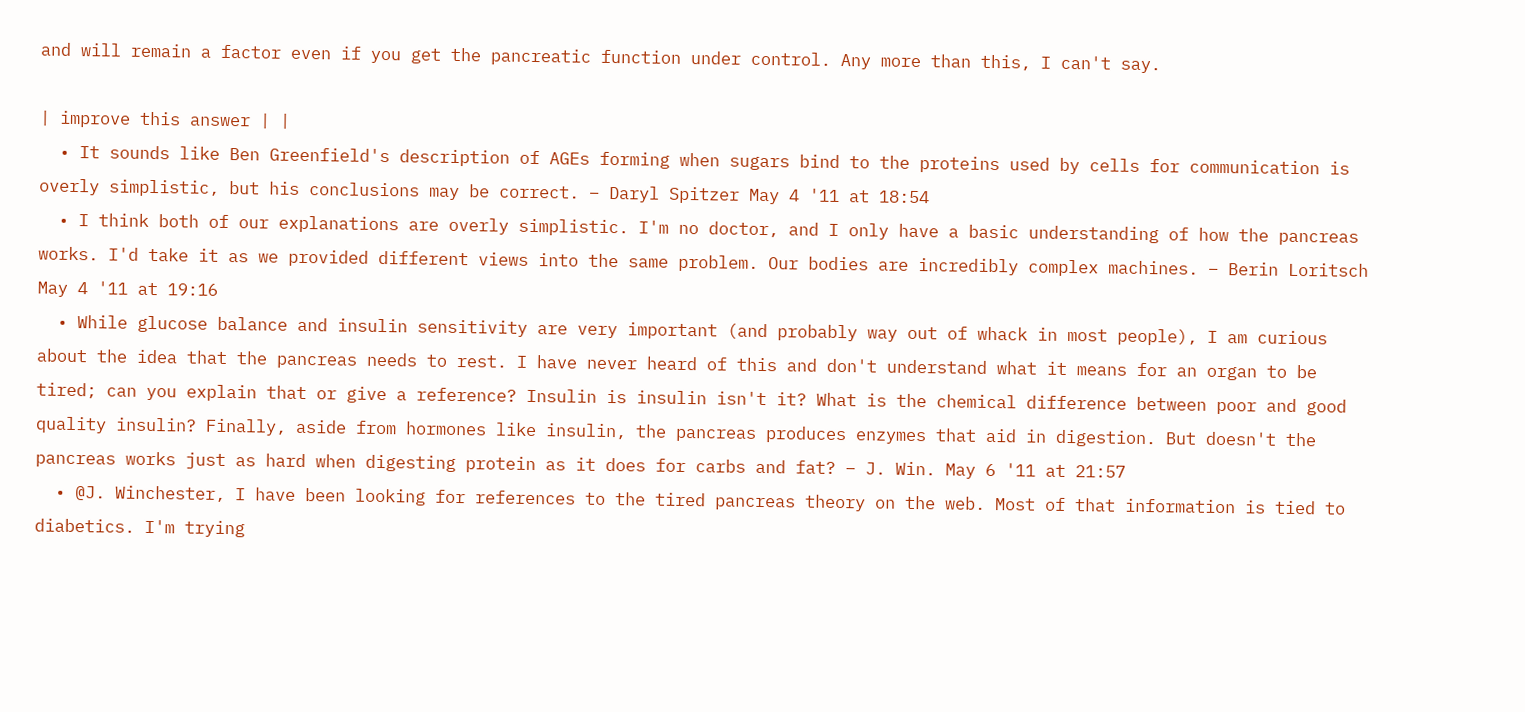and will remain a factor even if you get the pancreatic function under control. Any more than this, I can't say.

| improve this answer | |
  • It sounds like Ben Greenfield's description of AGEs forming when sugars bind to the proteins used by cells for communication is overly simplistic, but his conclusions may be correct. – Daryl Spitzer May 4 '11 at 18:54
  • I think both of our explanations are overly simplistic. I'm no doctor, and I only have a basic understanding of how the pancreas works. I'd take it as we provided different views into the same problem. Our bodies are incredibly complex machines. – Berin Loritsch May 4 '11 at 19:16
  • While glucose balance and insulin sensitivity are very important (and probably way out of whack in most people), I am curious about the idea that the pancreas needs to rest. I have never heard of this and don't understand what it means for an organ to be tired; can you explain that or give a reference? Insulin is insulin isn't it? What is the chemical difference between poor and good quality insulin? Finally, aside from hormones like insulin, the pancreas produces enzymes that aid in digestion. But doesn't the pancreas works just as hard when digesting protein as it does for carbs and fat? – J. Win. May 6 '11 at 21:57
  • @J. Winchester, I have been looking for references to the tired pancreas theory on the web. Most of that information is tied to diabetics. I'm trying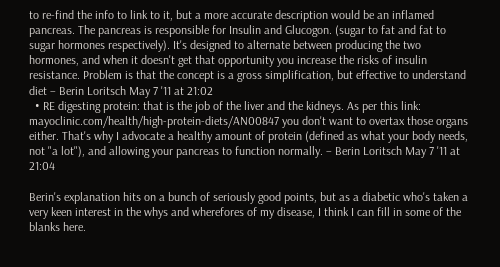to re-find the info to link to it, but a more accurate description would be an inflamed pancreas. The pancreas is responsible for Insulin and Glucogon. (sugar to fat and fat to sugar hormones respectively). It's designed to alternate between producing the two hormones, and when it doesn't get that opportunity you increase the risks of insulin resistance. Problem is that the concept is a gross simplification, but effective to understand diet – Berin Loritsch May 7 '11 at 21:02
  • RE digesting protein: that is the job of the liver and the kidneys. As per this link: mayoclinic.com/health/high-protein-diets/AN00847 you don't want to overtax those organs either. That's why I advocate a healthy amount of protein (defined as what your body needs, not "a lot"), and allowing your pancreas to function normally. – Berin Loritsch May 7 '11 at 21:04

Berin's explanation hits on a bunch of seriously good points, but as a diabetic who's taken a very keen interest in the whys and wherefores of my disease, I think I can fill in some of the blanks here.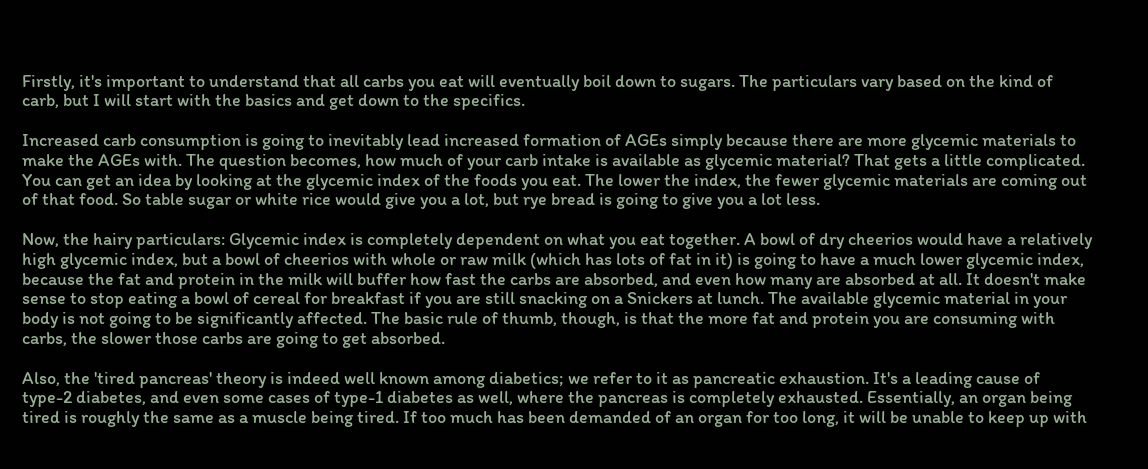Firstly, it's important to understand that all carbs you eat will eventually boil down to sugars. The particulars vary based on the kind of carb, but I will start with the basics and get down to the specifics.

Increased carb consumption is going to inevitably lead increased formation of AGEs simply because there are more glycemic materials to make the AGEs with. The question becomes, how much of your carb intake is available as glycemic material? That gets a little complicated. You can get an idea by looking at the glycemic index of the foods you eat. The lower the index, the fewer glycemic materials are coming out of that food. So table sugar or white rice would give you a lot, but rye bread is going to give you a lot less.

Now, the hairy particulars: Glycemic index is completely dependent on what you eat together. A bowl of dry cheerios would have a relatively high glycemic index, but a bowl of cheerios with whole or raw milk (which has lots of fat in it) is going to have a much lower glycemic index, because the fat and protein in the milk will buffer how fast the carbs are absorbed, and even how many are absorbed at all. It doesn't make sense to stop eating a bowl of cereal for breakfast if you are still snacking on a Snickers at lunch. The available glycemic material in your body is not going to be significantly affected. The basic rule of thumb, though, is that the more fat and protein you are consuming with carbs, the slower those carbs are going to get absorbed.

Also, the 'tired pancreas' theory is indeed well known among diabetics; we refer to it as pancreatic exhaustion. It's a leading cause of type-2 diabetes, and even some cases of type-1 diabetes as well, where the pancreas is completely exhausted. Essentially, an organ being tired is roughly the same as a muscle being tired. If too much has been demanded of an organ for too long, it will be unable to keep up with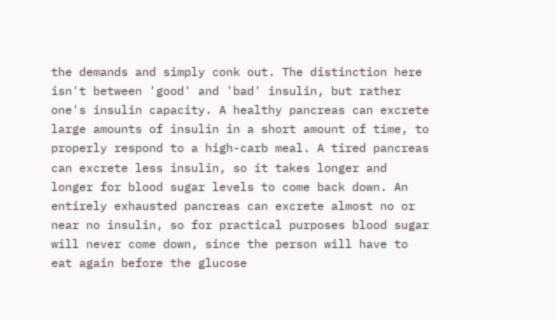the demands and simply conk out. The distinction here isn't between 'good' and 'bad' insulin, but rather one's insulin capacity. A healthy pancreas can excrete large amounts of insulin in a short amount of time, to properly respond to a high-carb meal. A tired pancreas can excrete less insulin, so it takes longer and longer for blood sugar levels to come back down. An entirely exhausted pancreas can excrete almost no or near no insulin, so for practical purposes blood sugar will never come down, since the person will have to eat again before the glucose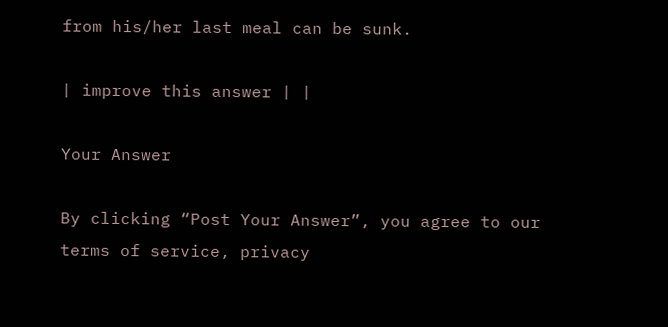from his/her last meal can be sunk.

| improve this answer | |

Your Answer

By clicking “Post Your Answer”, you agree to our terms of service, privacy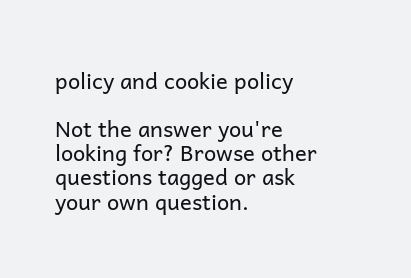policy and cookie policy

Not the answer you're looking for? Browse other questions tagged or ask your own question.